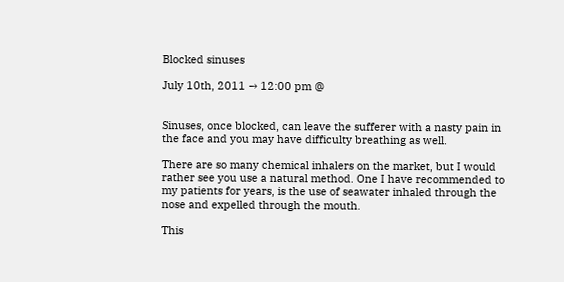Blocked sinuses

July 10th, 2011 → 12:00 pm @


Sinuses, once blocked, can leave the sufferer with a nasty pain in the face and you may have difficulty breathing as well.

There are so many chemical inhalers on the market, but I would rather see you use a natural method. One I have recommended to my patients for years, is the use of seawater inhaled through the nose and expelled through the mouth.

This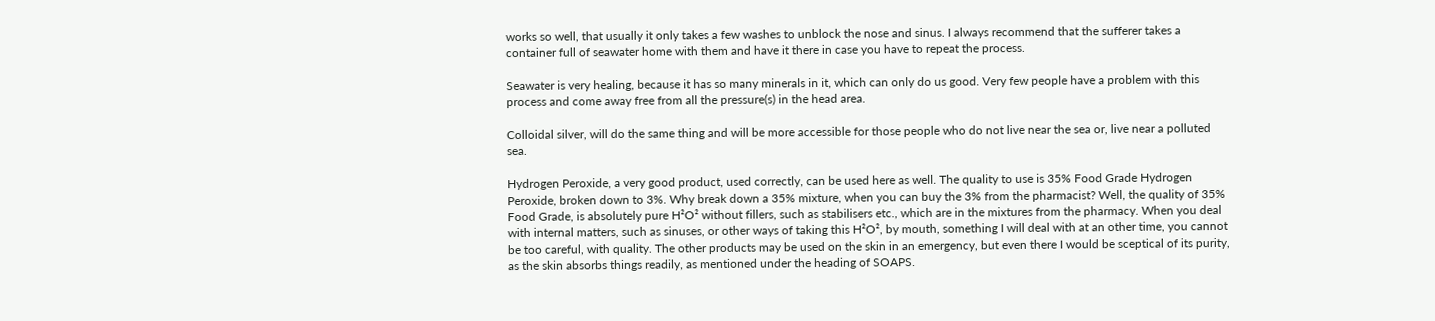works so well, that usually it only takes a few washes to unblock the nose and sinus. I always recommend that the sufferer takes a container full of seawater home with them and have it there in case you have to repeat the process.

Seawater is very healing, because it has so many minerals in it, which can only do us good. Very few people have a problem with this process and come away free from all the pressure(s) in the head area.

Colloidal silver, will do the same thing and will be more accessible for those people who do not live near the sea or, live near a polluted sea.

Hydrogen Peroxide, a very good product, used correctly, can be used here as well. The quality to use is 35% Food Grade Hydrogen Peroxide, broken down to 3%. Why break down a 35% mixture, when you can buy the 3% from the pharmacist? Well, the quality of 35% Food Grade, is absolutely pure H²O² without fillers, such as stabilisers etc., which are in the mixtures from the pharmacy. When you deal with internal matters, such as sinuses, or other ways of taking this H²O², by mouth, something I will deal with at an other time, you cannot be too careful, with quality. The other products may be used on the skin in an emergency, but even there I would be sceptical of its purity, as the skin absorbs things readily, as mentioned under the heading of SOAPS.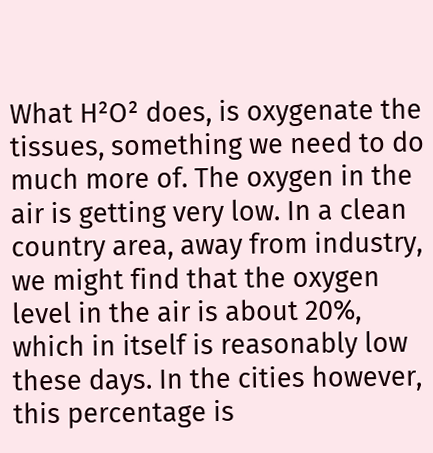What H²O² does, is oxygenate the tissues, something we need to do much more of. The oxygen in the air is getting very low. In a clean country area, away from industry, we might find that the oxygen level in the air is about 20%, which in itself is reasonably low these days. In the cities however, this percentage is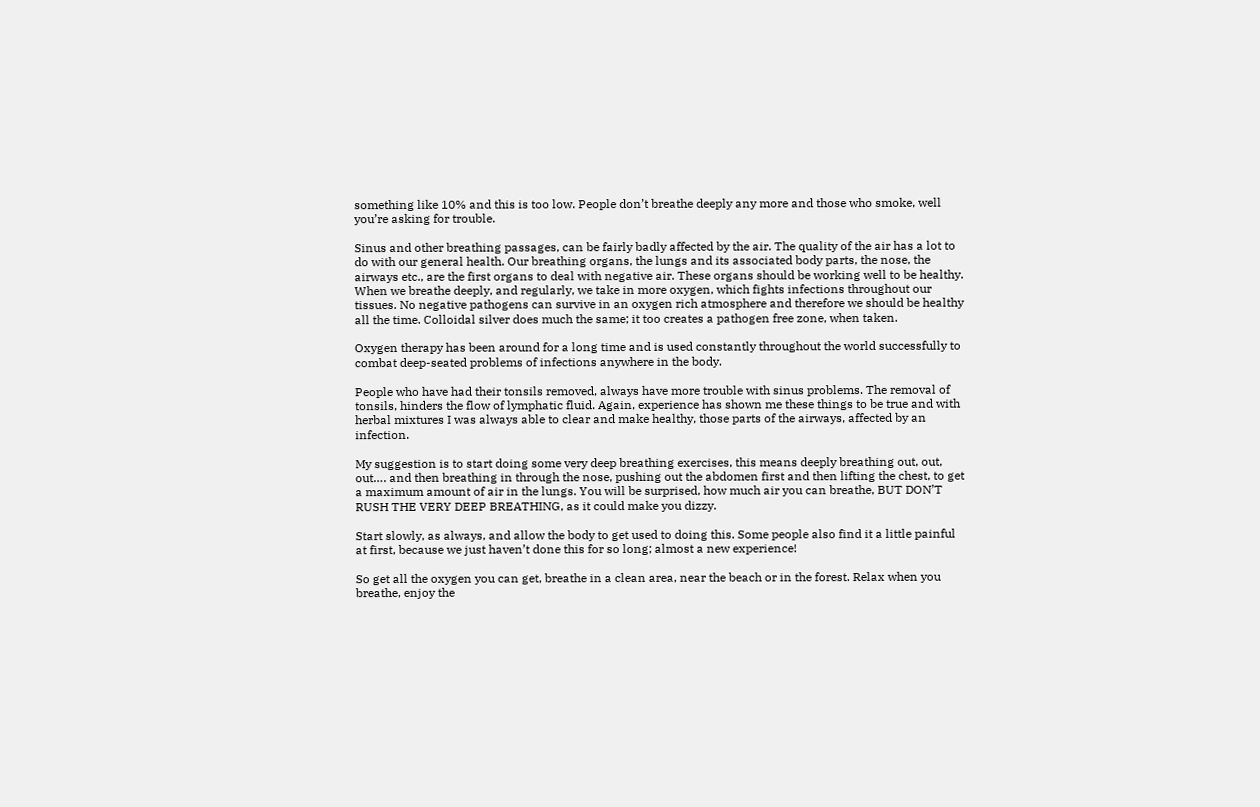something like 10% and this is too low. People don’t breathe deeply any more and those who smoke, well you’re asking for trouble.

Sinus and other breathing passages, can be fairly badly affected by the air. The quality of the air has a lot to do with our general health. Our breathing organs, the lungs and its associated body parts, the nose, the airways etc., are the first organs to deal with negative air. These organs should be working well to be healthy. When we breathe deeply, and regularly, we take in more oxygen, which fights infections throughout our tissues. No negative pathogens can survive in an oxygen rich atmosphere and therefore we should be healthy all the time. Colloidal silver does much the same; it too creates a pathogen free zone, when taken.

Oxygen therapy has been around for a long time and is used constantly throughout the world successfully to combat deep-seated problems of infections anywhere in the body.

People who have had their tonsils removed, always have more trouble with sinus problems. The removal of tonsils, hinders the flow of lymphatic fluid. Again, experience has shown me these things to be true and with herbal mixtures I was always able to clear and make healthy, those parts of the airways, affected by an infection.

My suggestion is to start doing some very deep breathing exercises, this means deeply breathing out, out, out…. and then breathing in through the nose, pushing out the abdomen first and then lifting the chest, to get a maximum amount of air in the lungs. You will be surprised, how much air you can breathe, BUT DON’T RUSH THE VERY DEEP BREATHING, as it could make you dizzy.

Start slowly, as always, and allow the body to get used to doing this. Some people also find it a little painful at first, because we just haven’t done this for so long; almost a new experience!

So get all the oxygen you can get, breathe in a clean area, near the beach or in the forest. Relax when you breathe, enjoy the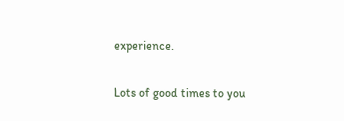experience.

Lots of good times to you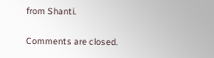from Shanti.


Comments are closed.